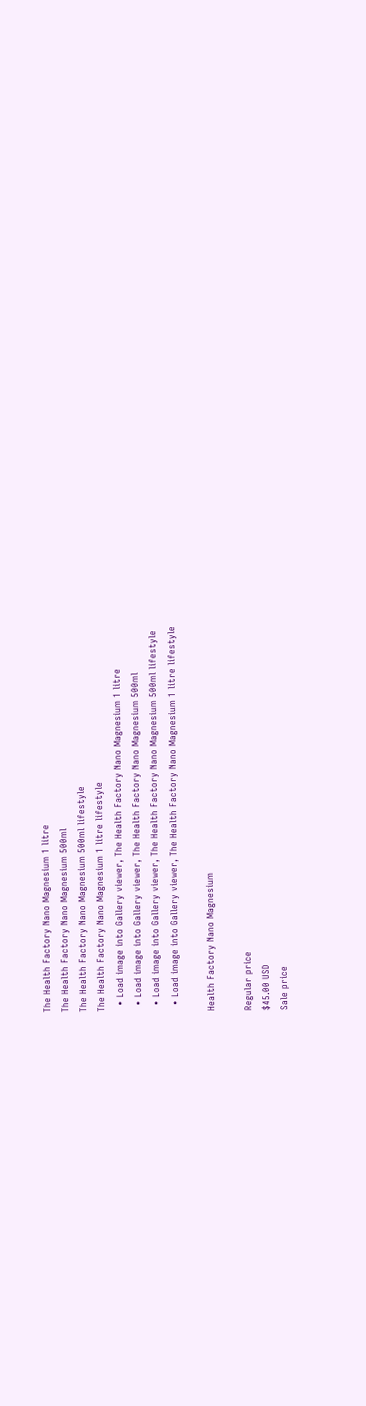The Health Factory Nano Magnesium 1 litre
The Health Factory Nano Magnesium 500ml
The Health Factory Nano Magnesium 500ml lifestyle
The Health Factory Nano Magnesium 1 litre lifestyle
  • Load image into Gallery viewer, The Health Factory Nano Magnesium 1 litre
  • Load image into Gallery viewer, The Health Factory Nano Magnesium 500ml
  • Load image into Gallery viewer, The Health Factory Nano Magnesium 500ml lifestyle
  • Load image into Gallery viewer, The Health Factory Nano Magnesium 1 litre lifestyle

Health Factory Nano Magnesium

Regular price
$45.00 USD
Sale price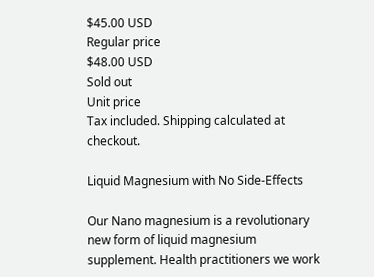$45.00 USD
Regular price
$48.00 USD
Sold out
Unit price
Tax included. Shipping calculated at checkout.

Liquid Magnesium with No Side-Effects

Our Nano magnesium is a revolutionary new form of liquid magnesium supplement. Health practitioners we work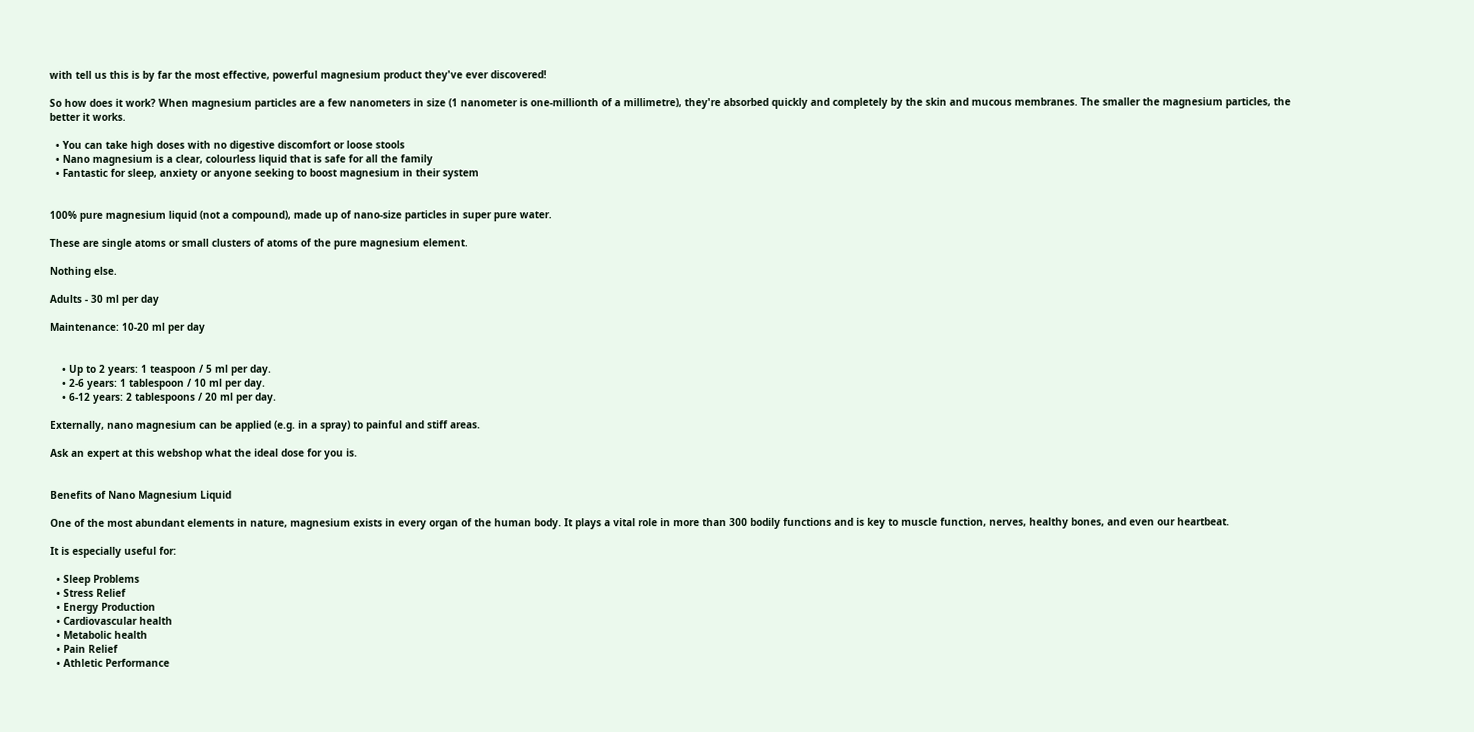with tell us this is by far the most effective, powerful magnesium product they've ever discovered!

So how does it work? When magnesium particles are a few nanometers in size (1 nanometer is one-millionth of a millimetre), they're absorbed quickly and completely by the skin and mucous membranes. The smaller the magnesium particles, the better it works.

  • You can take high doses with no digestive discomfort or loose stools
  • Nano magnesium is a clear, colourless liquid that is safe for all the family
  • Fantastic for sleep, anxiety or anyone seeking to boost magnesium in their system


100% pure magnesium liquid (not a compound), made up of nano-size particles in super pure water.

These are single atoms or small clusters of atoms of the pure magnesium element.

Nothing else.

Adults - 30 ml per day

Maintenance: 10-20 ml per day


    • Up to 2 years: 1 teaspoon / 5 ml per day.
    • 2-6 years: 1 tablespoon / 10 ml per day.
    • 6-12 years: 2 tablespoons / 20 ml per day.

Externally, nano magnesium can be applied (e.g. in a spray) to painful and stiff areas.

Ask an expert at this webshop what the ideal dose for you is.


Benefits of Nano Magnesium Liquid

One of the most abundant elements in nature, magnesium exists in every organ of the human body. It plays a vital role in more than 300 bodily functions and is key to muscle function, nerves, healthy bones, and even our heartbeat.

It is especially useful for:

  • Sleep Problems
  • Stress Relief
  • Energy Production
  • Cardiovascular health
  • Metabolic health
  • Pain Relief
  • Athletic Performance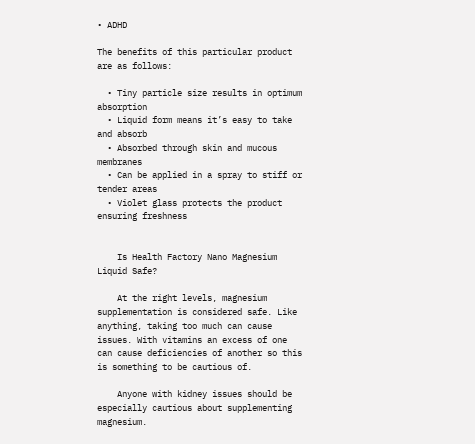• ADHD

The benefits of this particular product are as follows:

  • Tiny particle size results in optimum absorption
  • Liquid form means it’s easy to take and absorb
  • Absorbed through skin and mucous membranes
  • Can be applied in a spray to stiff or tender areas
  • Violet glass protects the product ensuring freshness


    Is Health Factory Nano Magnesium Liquid Safe?

    At the right levels, magnesium supplementation is considered safe. Like anything, taking too much can cause issues. With vitamins an excess of one can cause deficiencies of another so this is something to be cautious of.

    Anyone with kidney issues should be especially cautious about supplementing magnesium.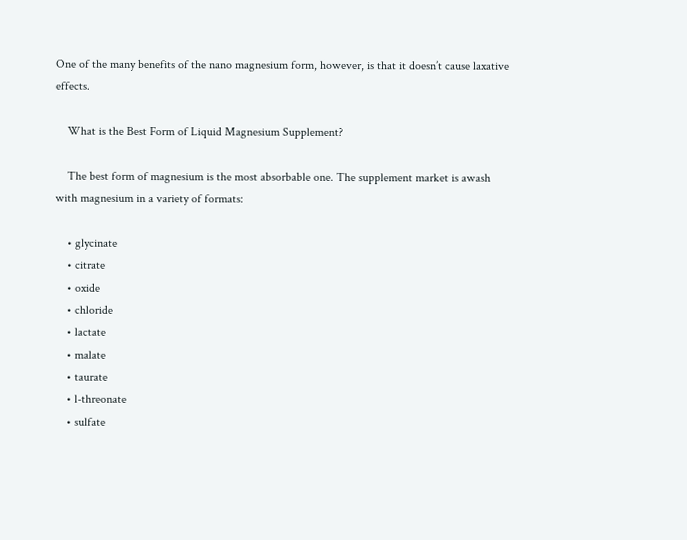One of the many benefits of the nano magnesium form, however, is that it doesn’t cause laxative effects.

    What is the Best Form of Liquid Magnesium Supplement?

    The best form of magnesium is the most absorbable one. The supplement market is awash with magnesium in a variety of formats:

    • glycinate
    • citrate
    • oxide
    • chloride
    • lactate
    • malate
    • taurate
    • l-threonate
    • sulfate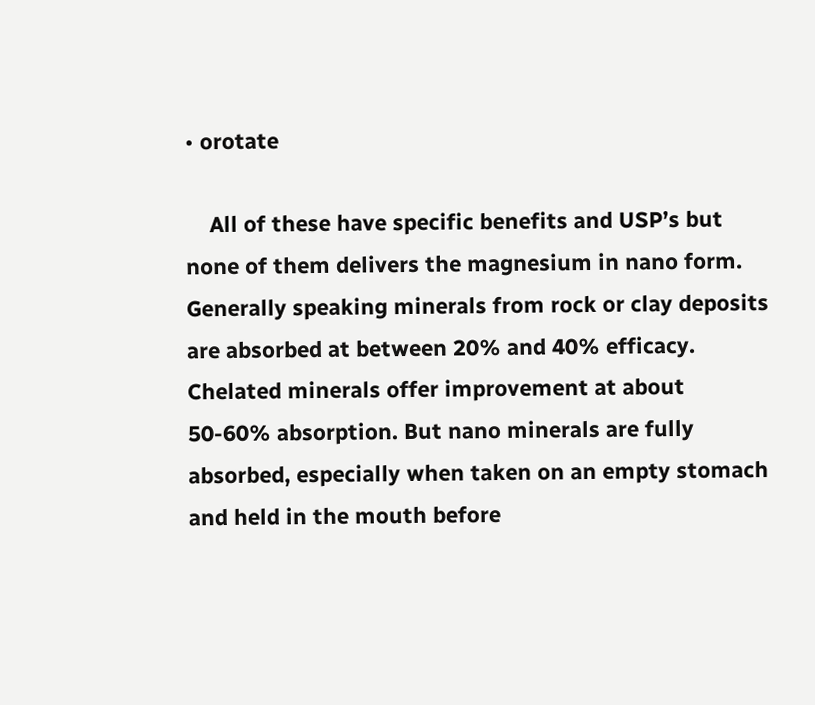• orotate

    All of these have specific benefits and USP’s but none of them delivers the magnesium in nano form. Generally speaking minerals from rock or clay deposits are absorbed at between 20% and 40% efficacy. Chelated minerals offer improvement at about 50-60% absorption. But nano minerals are fully absorbed, especially when taken on an empty stomach and held in the mouth before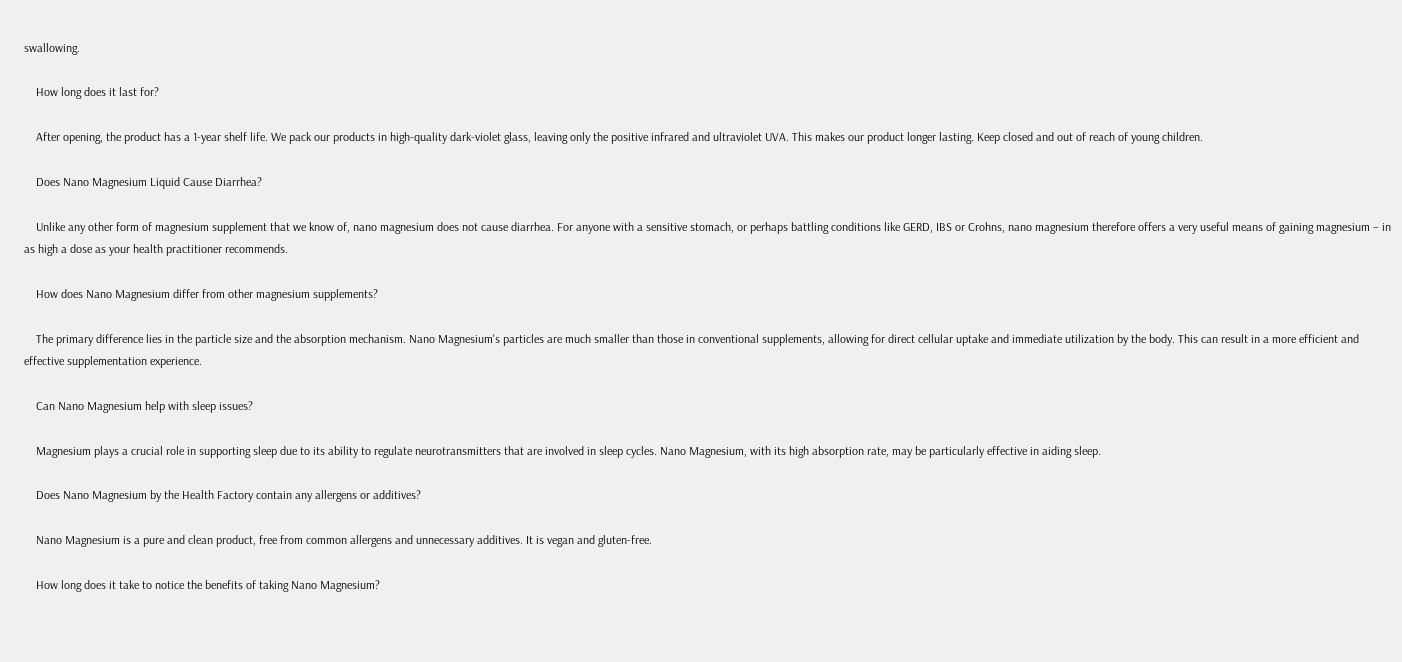swallowing.

    How long does it last for?

    After opening, the product has a 1-year shelf life. We pack our products in high-quality dark-violet glass, leaving only the positive infrared and ultraviolet UVA. This makes our product longer lasting. Keep closed and out of reach of young children.

    Does Nano Magnesium Liquid Cause Diarrhea?

    Unlike any other form of magnesium supplement that we know of, nano magnesium does not cause diarrhea. For anyone with a sensitive stomach, or perhaps battling conditions like GERD, IBS or Crohns, nano magnesium therefore offers a very useful means of gaining magnesium – in as high a dose as your health practitioner recommends.

    How does Nano Magnesium differ from other magnesium supplements?

    The primary difference lies in the particle size and the absorption mechanism. Nano Magnesium's particles are much smaller than those in conventional supplements, allowing for direct cellular uptake and immediate utilization by the body. This can result in a more efficient and effective supplementation experience.

    Can Nano Magnesium help with sleep issues?

    Magnesium plays a crucial role in supporting sleep due to its ability to regulate neurotransmitters that are involved in sleep cycles. Nano Magnesium, with its high absorption rate, may be particularly effective in aiding sleep.

    Does Nano Magnesium by the Health Factory contain any allergens or additives?

    Nano Magnesium is a pure and clean product, free from common allergens and unnecessary additives. It is vegan and gluten-free.

    How long does it take to notice the benefits of taking Nano Magnesium?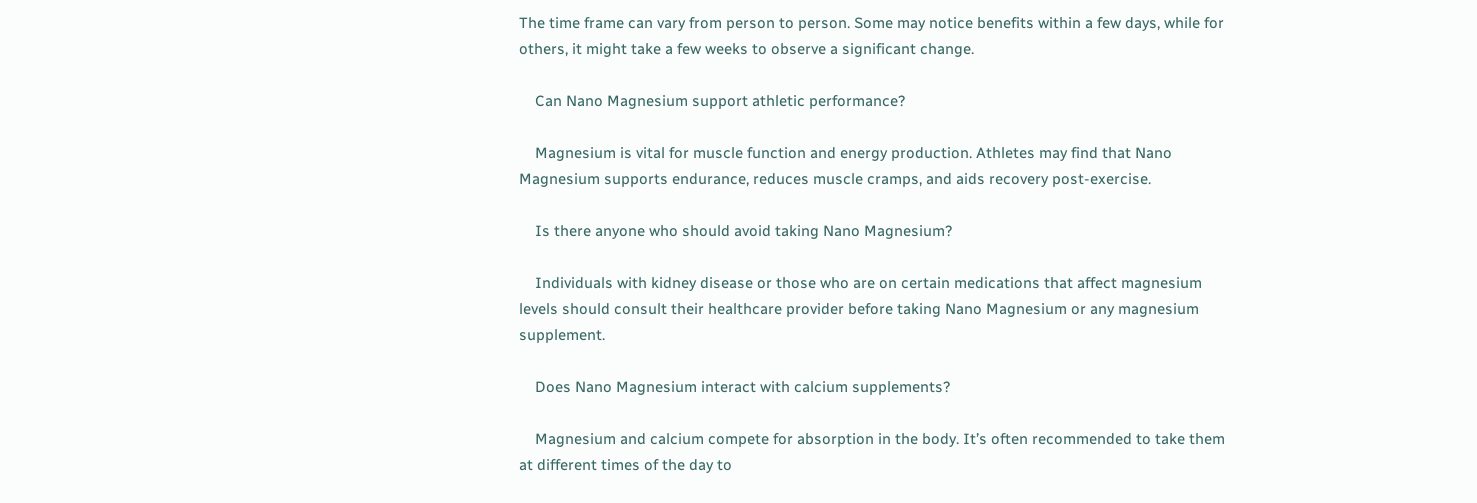The time frame can vary from person to person. Some may notice benefits within a few days, while for others, it might take a few weeks to observe a significant change.

    Can Nano Magnesium support athletic performance?

    Magnesium is vital for muscle function and energy production. Athletes may find that Nano Magnesium supports endurance, reduces muscle cramps, and aids recovery post-exercise.

    Is there anyone who should avoid taking Nano Magnesium?

    Individuals with kidney disease or those who are on certain medications that affect magnesium levels should consult their healthcare provider before taking Nano Magnesium or any magnesium supplement.

    Does Nano Magnesium interact with calcium supplements?

    Magnesium and calcium compete for absorption in the body. It’s often recommended to take them at different times of the day to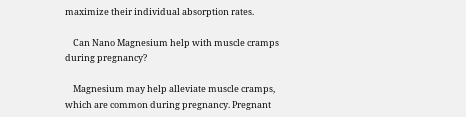maximize their individual absorption rates.

    Can Nano Magnesium help with muscle cramps during pregnancy?

    Magnesium may help alleviate muscle cramps, which are common during pregnancy. Pregnant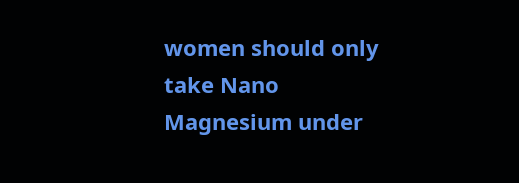women should only take Nano Magnesium under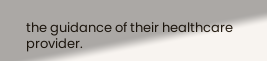the guidance of their healthcare provider.